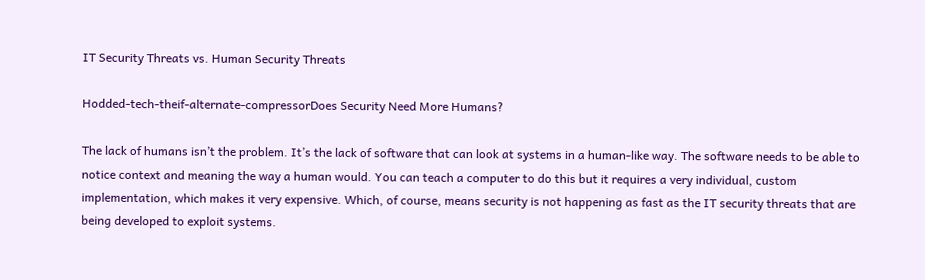IT Security Threats vs. Human Security Threats

Hodded-tech-theif-alternate-compressorDoes Security Need More Humans?

The lack of humans isn’t the problem. It’s the lack of software that can look at systems in a human-like way. The software needs to be able to notice context and meaning the way a human would. You can teach a computer to do this but it requires a very individual, custom implementation, which makes it very expensive. Which, of course, means security is not happening as fast as the IT security threats that are being developed to exploit systems.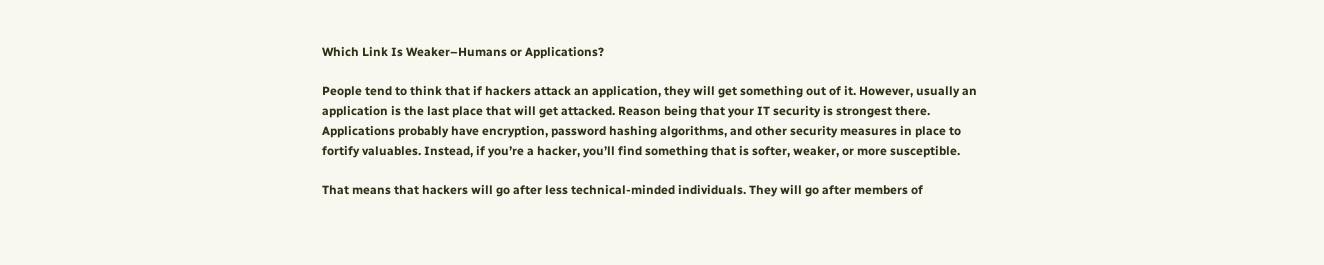Which Link Is Weaker–Humans or Applications?

People tend to think that if hackers attack an application, they will get something out of it. However, usually an application is the last place that will get attacked. Reason being that your IT security is strongest there. Applications probably have encryption, password hashing algorithms, and other security measures in place to fortify valuables. Instead, if you’re a hacker, you’ll find something that is softer, weaker, or more susceptible.

That means that hackers will go after less technical-minded individuals. They will go after members of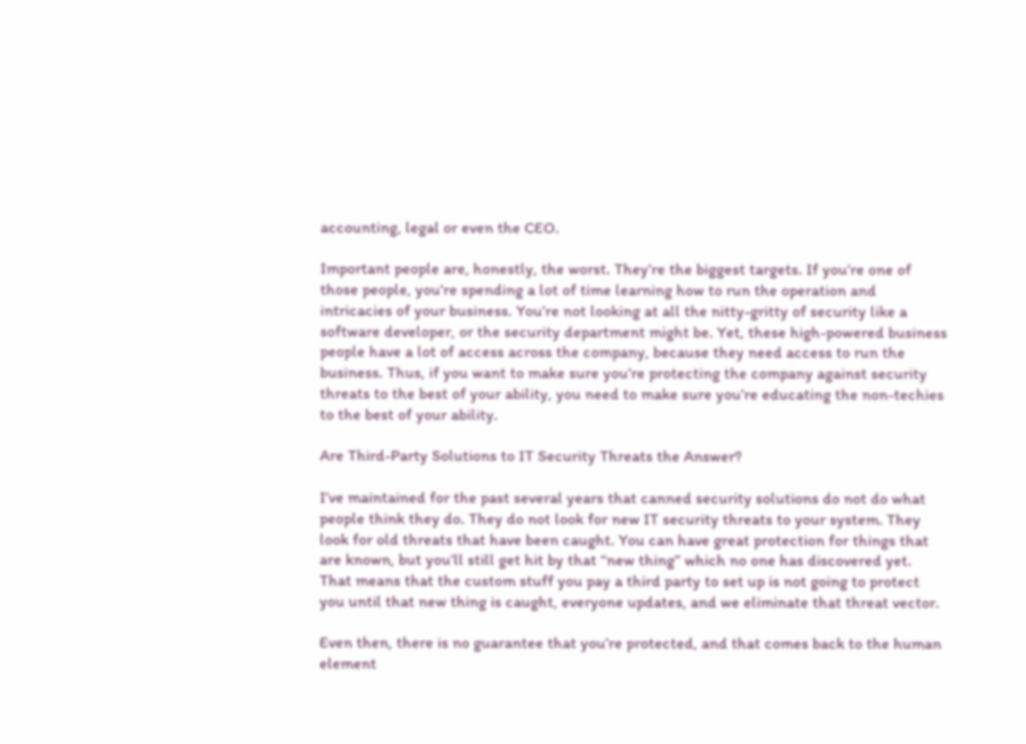accounting, legal or even the CEO.

Important people are, honestly, the worst. They’re the biggest targets. If you’re one of those people, you’re spending a lot of time learning how to run the operation and intricacies of your business. You’re not looking at all the nitty-gritty of security like a software developer, or the security department might be. Yet, these high-powered business people have a lot of access across the company, because they need access to run the business. Thus, if you want to make sure you’re protecting the company against security threats to the best of your ability, you need to make sure you’re educating the non-techies to the best of your ability.

Are Third-Party Solutions to IT Security Threats the Answer?

I’ve maintained for the past several years that canned security solutions do not do what people think they do. They do not look for new IT security threats to your system. They look for old threats that have been caught. You can have great protection for things that are known, but you’ll still get hit by that “new thing” which no one has discovered yet. That means that the custom stuff you pay a third party to set up is not going to protect you until that new thing is caught, everyone updates, and we eliminate that threat vector.

Even then, there is no guarantee that you’re protected, and that comes back to the human element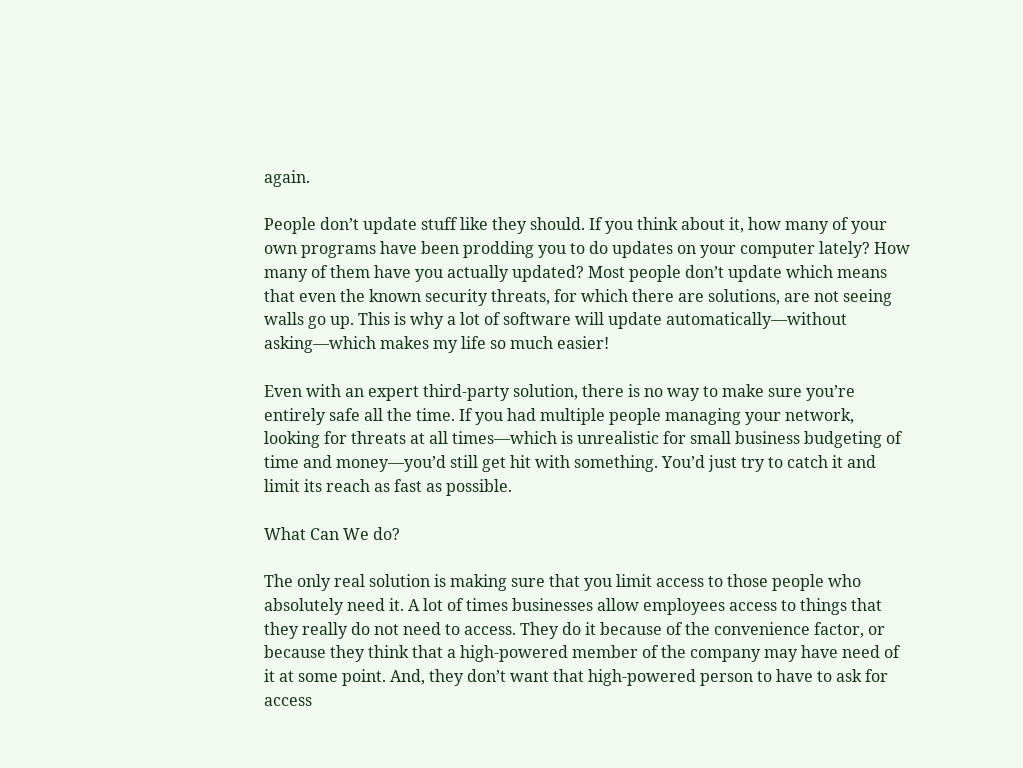again.

People don’t update stuff like they should. If you think about it, how many of your own programs have been prodding you to do updates on your computer lately? How many of them have you actually updated? Most people don’t update which means that even the known security threats, for which there are solutions, are not seeing walls go up. This is why a lot of software will update automatically—without asking—which makes my life so much easier!

Even with an expert third-party solution, there is no way to make sure you’re entirely safe all the time. If you had multiple people managing your network, looking for threats at all times—which is unrealistic for small business budgeting of time and money—you’d still get hit with something. You’d just try to catch it and limit its reach as fast as possible.

What Can We do?

The only real solution is making sure that you limit access to those people who absolutely need it. A lot of times businesses allow employees access to things that they really do not need to access. They do it because of the convenience factor, or because they think that a high-powered member of the company may have need of it at some point. And, they don’t want that high-powered person to have to ask for access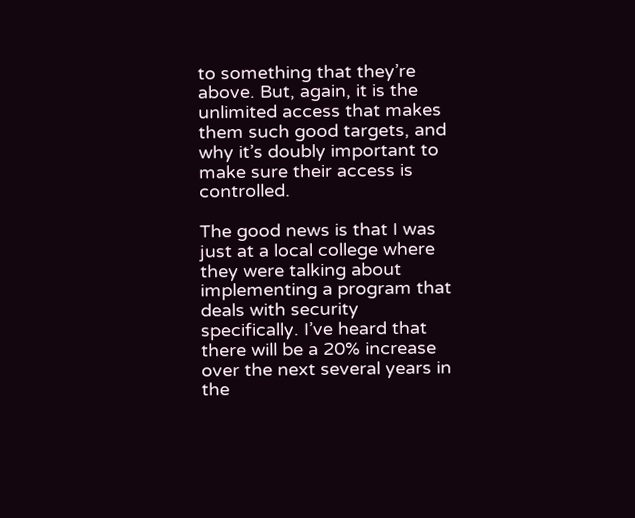to something that they’re above. But, again, it is the unlimited access that makes them such good targets, and why it’s doubly important to make sure their access is controlled.

The good news is that I was just at a local college where they were talking about implementing a program that deals with security specifically. I’ve heard that there will be a 20% increase over the next several years in the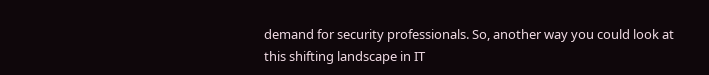demand for security professionals. So, another way you could look at this shifting landscape in IT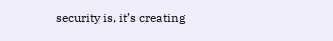security is, it’s creating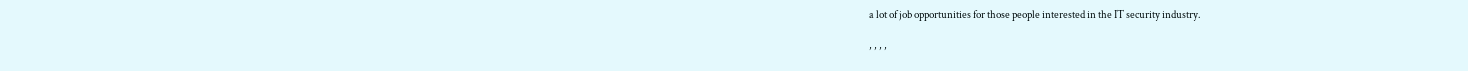a lot of job opportunities for those people interested in the IT security industry.

, , , ,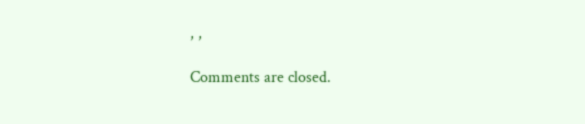, ,

Comments are closed.